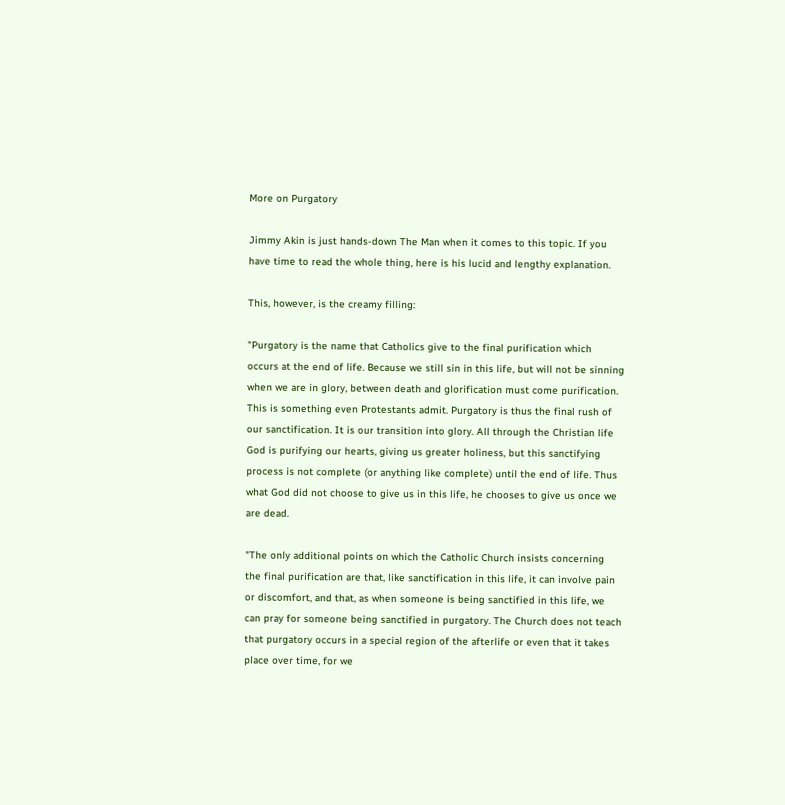More on Purgatory

Jimmy Akin is just hands-down The Man when it comes to this topic. If you have time to read the whole thing, here is his lucid and lengthy explanation.

This, however, is the creamy filling:

"Purgatory is the name that Catholics give to the final purification which occurs at the end of life. Because we still sin in this life, but will not be sinning when we are in glory, between death and glorification must come purification. This is something even Protestants admit. Purgatory is thus the final rush of our sanctification. It is our transition into glory. All through the Christian life God is purifying our hearts, giving us greater holiness, but this sanctifying process is not complete (or anything like complete) until the end of life. Thus what God did not choose to give us in this life, he chooses to give us once we are dead.

"The only additional points on which the Catholic Church insists concerning the final purification are that, like sanctification in this life, it can involve pain or discomfort, and that, as when someone is being sanctified in this life, we can pray for someone being sanctified in purgatory. The Church does not teach that purgatory occurs in a special region of the afterlife or even that it takes place over time, for we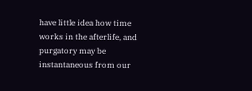have little idea how time works in the afterlife, and purgatory may be instantaneous from our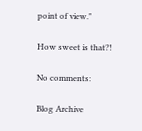point of view."

How sweet is that?!

No comments:

Blog Archive